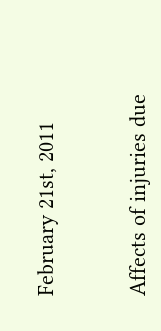February 21st, 2011


Affects of injuries due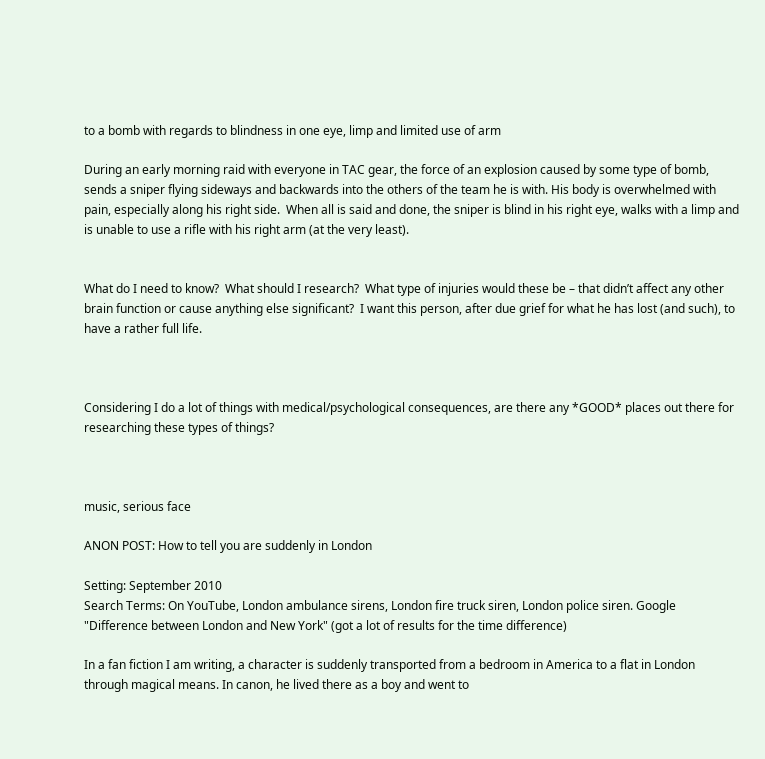to a bomb with regards to blindness in one eye, limp and limited use of arm

During an early morning raid with everyone in TAC gear, the force of an explosion caused by some type of bomb, sends a sniper flying sideways and backwards into the others of the team he is with. His body is overwhelmed with pain, especially along his right side.  When all is said and done, the sniper is blind in his right eye, walks with a limp and is unable to use a rifle with his right arm (at the very least).


What do I need to know?  What should I research?  What type of injuries would these be – that didn’t affect any other brain function or cause anything else significant?  I want this person, after due grief for what he has lost (and such), to have a rather full life.



Considering I do a lot of things with medical/psychological consequences, are there any *GOOD* places out there for researching these types of things?



music, serious face

ANON POST: How to tell you are suddenly in London

Setting: September 2010
Search Terms: On YouTube, London ambulance sirens, London fire truck siren, London police siren. Google "Difference between London and New York" (got a lot of results for the time difference)

In a fan fiction I am writing, a character is suddenly transported from a bedroom in America to a flat in London through magical means. In canon, he lived there as a boy and went to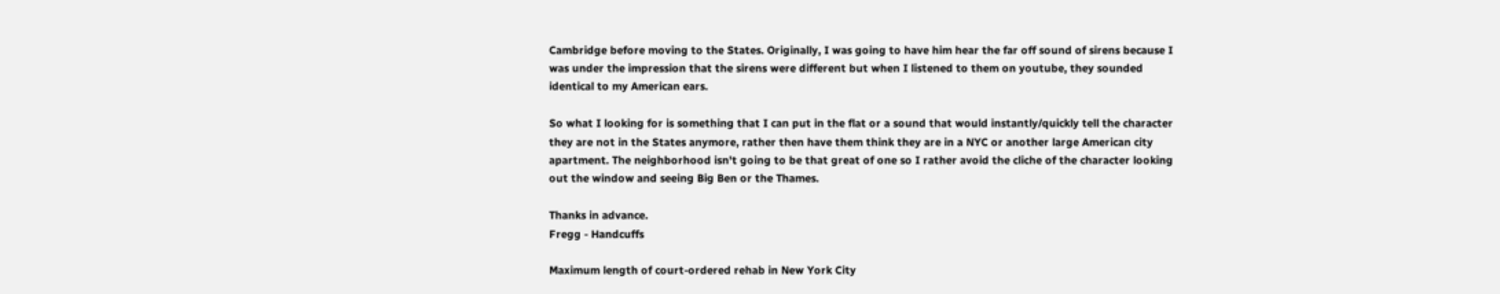Cambridge before moving to the States. Originally, I was going to have him hear the far off sound of sirens because I was under the impression that the sirens were different but when I listened to them on youtube, they sounded identical to my American ears.

So what I looking for is something that I can put in the flat or a sound that would instantly/quickly tell the character they are not in the States anymore, rather then have them think they are in a NYC or another large American city apartment. The neighborhood isn't going to be that great of one so I rather avoid the cliche of the character looking out the window and seeing Big Ben or the Thames.

Thanks in advance.
Fregg - Handcuffs

Maximum length of court-ordered rehab in New York City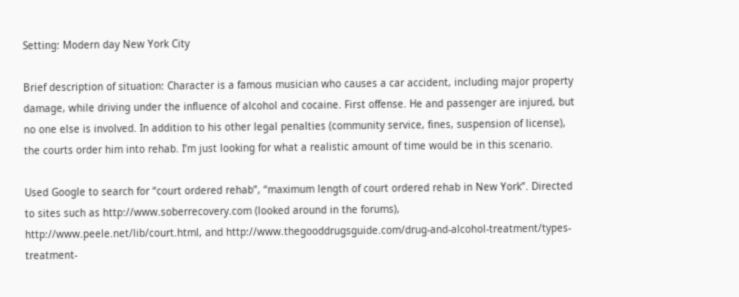Setting: Modern day New York City

Brief description of situation: Character is a famous musician who causes a car accident, including major property damage, while driving under the influence of alcohol and cocaine. First offense. He and passenger are injured, but no one else is involved. In addition to his other legal penalties (community service, fines, suspension of license), the courts order him into rehab. I’m just looking for what a realistic amount of time would be in this scenario.

Used Google to search for “court ordered rehab”, “maximum length of court ordered rehab in New York”. Directed to sites such as http://www.soberrecovery.com (looked around in the forums), http://www.peele.net/lib/court.html, and http://www.thegooddrugsguide.com/drug-and-alcohol-treatment/types-treatment-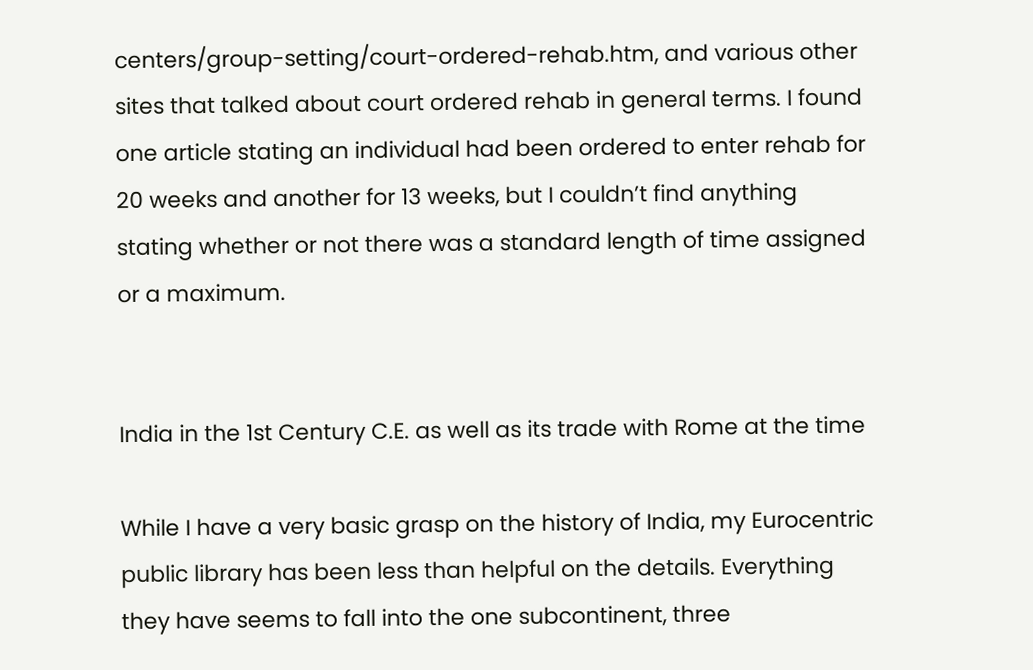centers/group-setting/court-ordered-rehab.htm, and various other sites that talked about court ordered rehab in general terms. I found one article stating an individual had been ordered to enter rehab for 20 weeks and another for 13 weeks, but I couldn’t find anything stating whether or not there was a standard length of time assigned or a maximum.


India in the 1st Century C.E. as well as its trade with Rome at the time

While I have a very basic grasp on the history of India, my Eurocentric public library has been less than helpful on the details. Everything they have seems to fall into the one subcontinent, three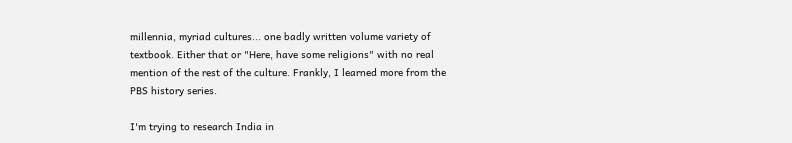millennia, myriad cultures... one badly written volume variety of textbook. Either that or "Here, have some religions" with no real mention of the rest of the culture. Frankly, I learned more from the PBS history series.

I'm trying to research India in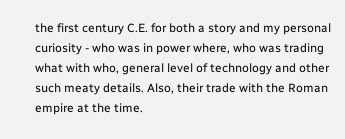the first century C.E. for both a story and my personal curiosity - who was in power where, who was trading what with who, general level of technology and other such meaty details. Also, their trade with the Roman empire at the time.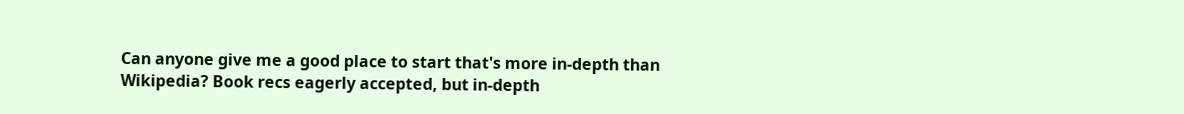Can anyone give me a good place to start that's more in-depth than Wikipedia? Book recs eagerly accepted, but in-depth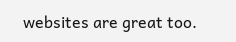websites are great too.